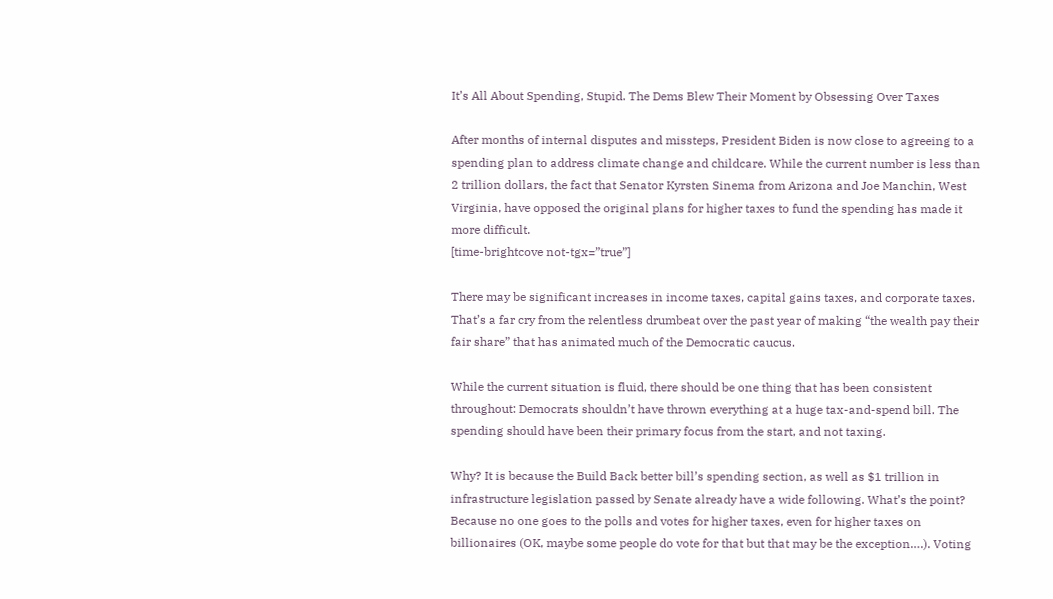It’s All About Spending, Stupid. The Dems Blew Their Moment by Obsessing Over Taxes

After months of internal disputes and missteps, President Biden is now close to agreeing to a spending plan to address climate change and childcare. While the current number is less than 2 trillion dollars, the fact that Senator Kyrsten Sinema from Arizona and Joe Manchin, West Virginia, have opposed the original plans for higher taxes to fund the spending has made it more difficult.
[time-brightcove not-tgx=”true”]

There may be significant increases in income taxes, capital gains taxes, and corporate taxes. That’s a far cry from the relentless drumbeat over the past year of making “the wealth pay their fair share” that has animated much of the Democratic caucus.

While the current situation is fluid, there should be one thing that has been consistent throughout: Democrats shouldn’t have thrown everything at a huge tax-and-spend bill. The spending should have been their primary focus from the start, and not taxing.

Why? It is because the Build Back better bill’s spending section, as well as $1 trillion in infrastructure legislation passed by Senate already have a wide following. What’s the point? Because no one goes to the polls and votes for higher taxes, even for higher taxes on billionaires (OK, maybe some people do vote for that but that may be the exception….). Voting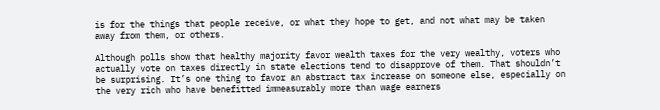is for the things that people receive, or what they hope to get, and not what may be taken away from them, or others.

Although polls show that healthy majority favor wealth taxes for the very wealthy, voters who actually vote on taxes directly in state elections tend to disapprove of them. That shouldn’t be surprising. It’s one thing to favor an abstract tax increase on someone else, especially on the very rich who have benefitted immeasurably more than wage earners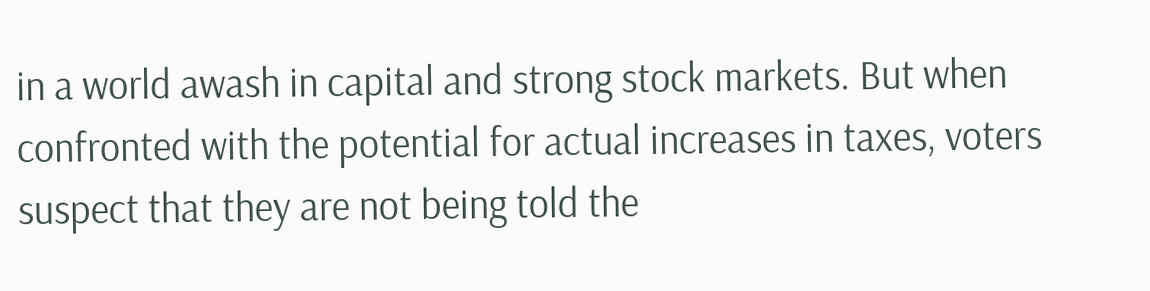in a world awash in capital and strong stock markets. But when confronted with the potential for actual increases in taxes, voters suspect that they are not being told the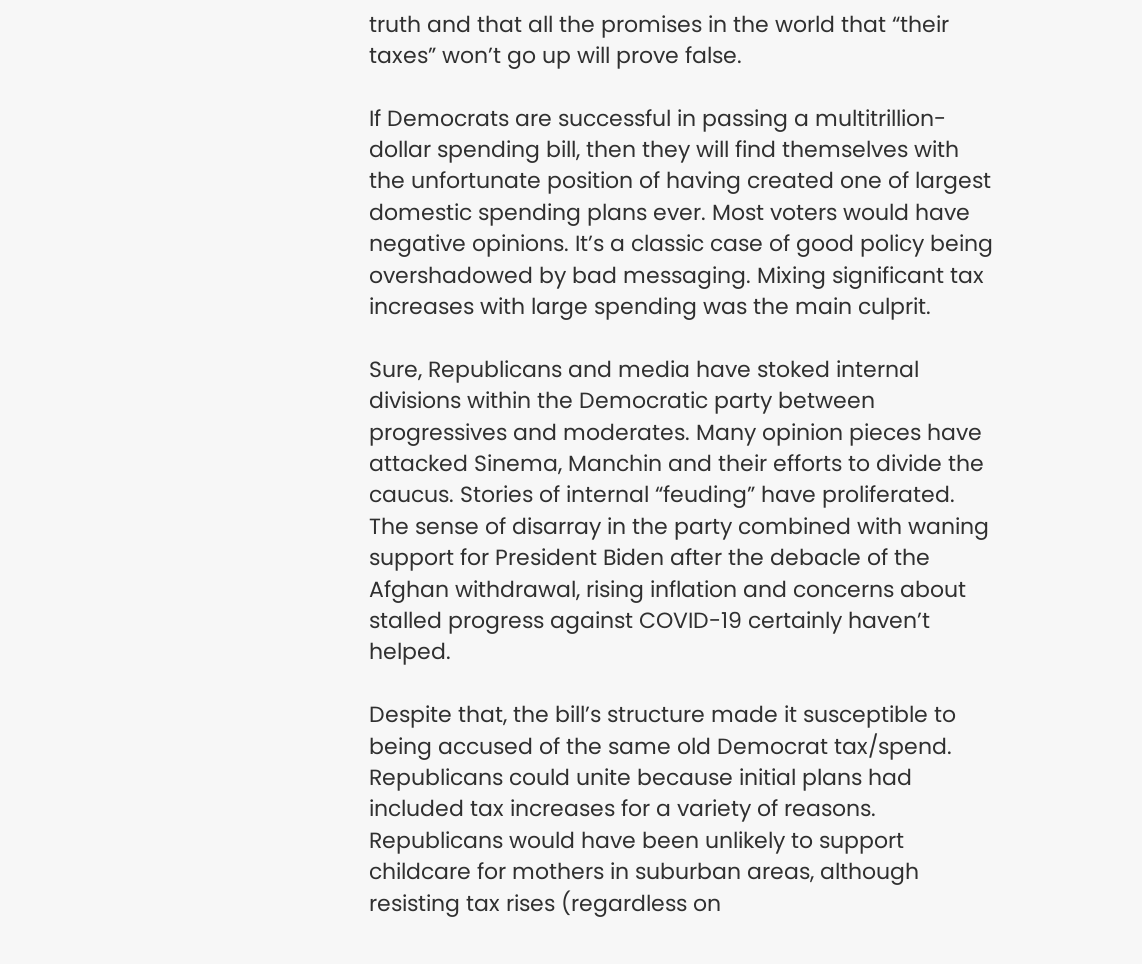truth and that all the promises in the world that “their taxes” won’t go up will prove false.

If Democrats are successful in passing a multitrillion-dollar spending bill, then they will find themselves with the unfortunate position of having created one of largest domestic spending plans ever. Most voters would have negative opinions. It’s a classic case of good policy being overshadowed by bad messaging. Mixing significant tax increases with large spending was the main culprit.

Sure, Republicans and media have stoked internal divisions within the Democratic party between progressives and moderates. Many opinion pieces have attacked Sinema, Manchin and their efforts to divide the caucus. Stories of internal “feuding” have proliferated. The sense of disarray in the party combined with waning support for President Biden after the debacle of the Afghan withdrawal, rising inflation and concerns about stalled progress against COVID-19 certainly haven’t helped.

Despite that, the bill’s structure made it susceptible to being accused of the same old Democrat tax/spend. Republicans could unite because initial plans had included tax increases for a variety of reasons. Republicans would have been unlikely to support childcare for mothers in suburban areas, although resisting tax rises (regardless on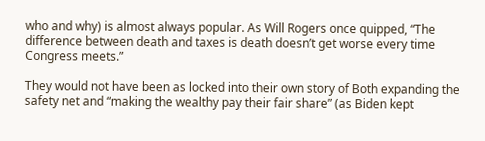who and why) is almost always popular. As Will Rogers once quipped, “The difference between death and taxes is death doesn’t get worse every time Congress meets.”

They would not have been as locked into their own story of Both expanding the safety net and “making the wealthy pay their fair share” (as Biden kept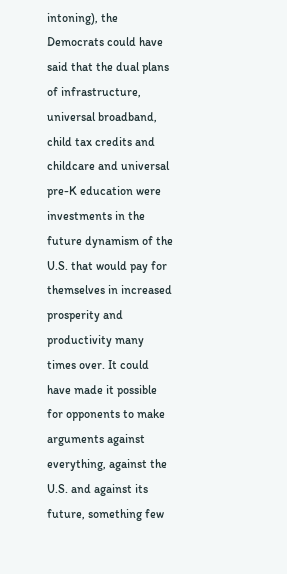intoning), the Democrats could have said that the dual plans of infrastructure, universal broadband, child tax credits and childcare and universal pre-K education were investments in the future dynamism of the U.S. that would pay for themselves in increased prosperity and productivity many times over. It could have made it possible for opponents to make arguments against everything, against the U.S. and against its future, something few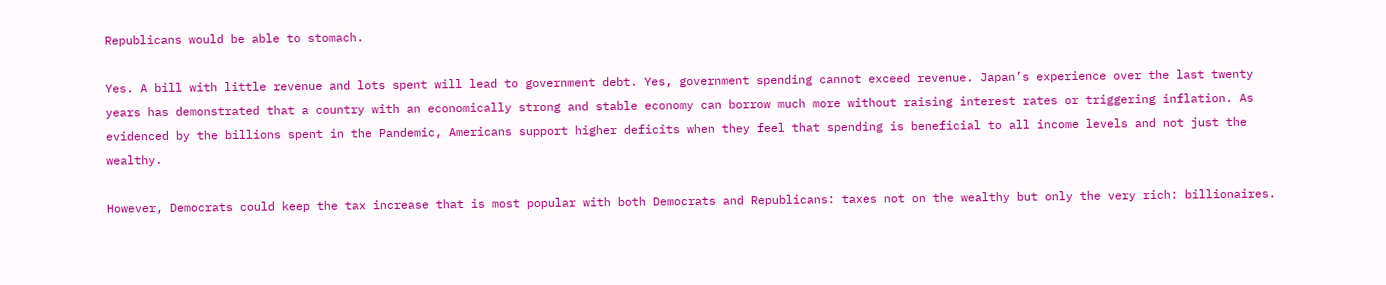Republicans would be able to stomach.

Yes. A bill with little revenue and lots spent will lead to government debt. Yes, government spending cannot exceed revenue. Japan’s experience over the last twenty years has demonstrated that a country with an economically strong and stable economy can borrow much more without raising interest rates or triggering inflation. As evidenced by the billions spent in the Pandemic, Americans support higher deficits when they feel that spending is beneficial to all income levels and not just the wealthy.

However, Democrats could keep the tax increase that is most popular with both Democrats and Republicans: taxes not on the wealthy but only the very rich: billionaires.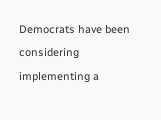Democrats have been considering implementing a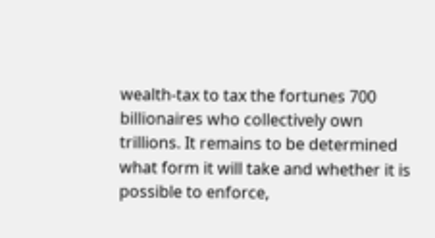wealth-tax to tax the fortunes 700 billionaires who collectively own trillions. It remains to be determined what form it will take and whether it is possible to enforce,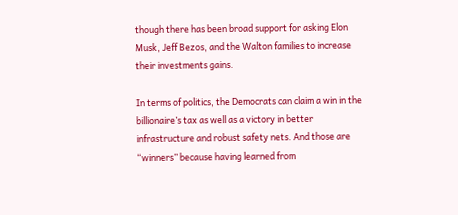though there has been broad support for asking Elon Musk, Jeff Bezos, and the Walton families to increase their investments gains.

In terms of politics, the Democrats can claim a win in the billionaire’s tax as well as a victory in better infrastructure and robust safety nets. And those are “winners” because having learned from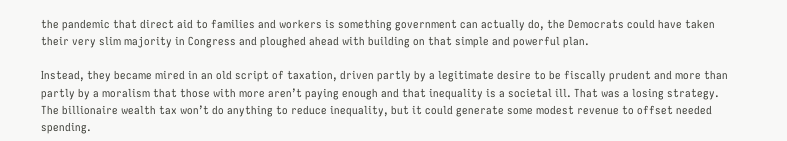the pandemic that direct aid to families and workers is something government can actually do, the Democrats could have taken their very slim majority in Congress and ploughed ahead with building on that simple and powerful plan.

Instead, they became mired in an old script of taxation, driven partly by a legitimate desire to be fiscally prudent and more than partly by a moralism that those with more aren’t paying enough and that inequality is a societal ill. That was a losing strategy. The billionaire wealth tax won’t do anything to reduce inequality, but it could generate some modest revenue to offset needed spending.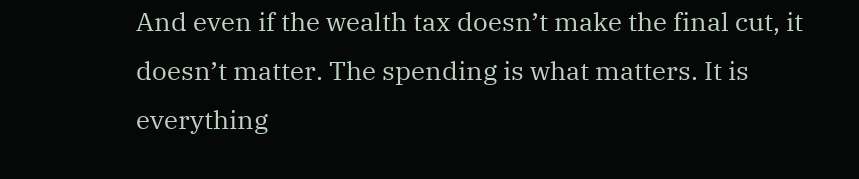And even if the wealth tax doesn’t make the final cut, it doesn’t matter. The spending is what matters. It is everything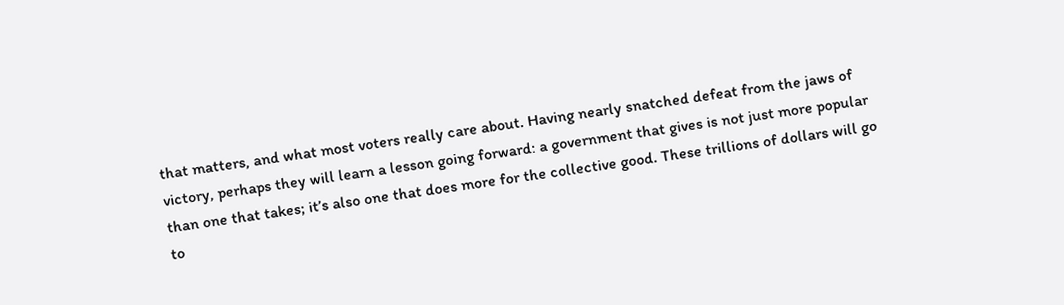that matters, and what most voters really care about. Having nearly snatched defeat from the jaws of victory, perhaps they will learn a lesson going forward: a government that gives is not just more popular than one that takes; it’s also one that does more for the collective good. These trillions of dollars will go to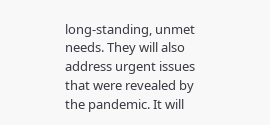long-standing, unmet needs. They will also address urgent issues that were revealed by the pandemic. It will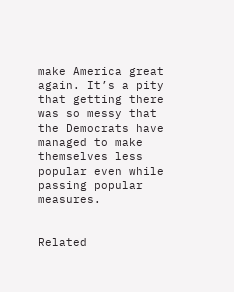make America great again. It’s a pity that getting there was so messy that the Democrats have managed to make themselves less popular even while passing popular measures.


Related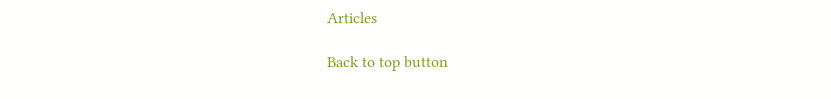Articles

Back to top button